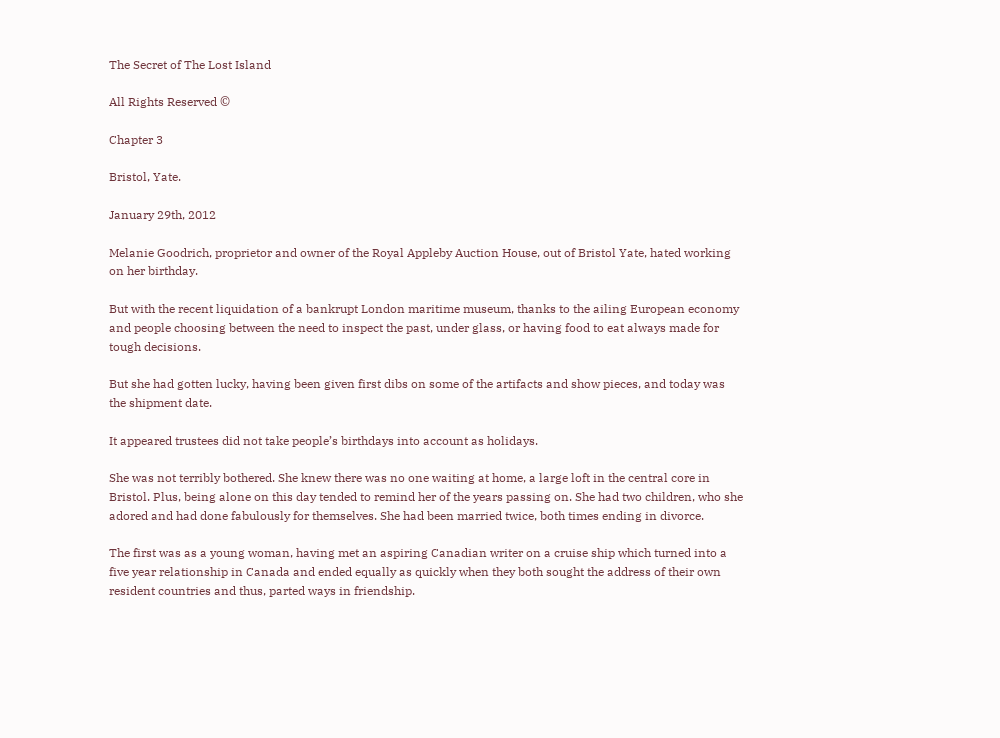The Secret of The Lost Island

All Rights Reserved ©

Chapter 3

Bristol, Yate.

January 29th, 2012

Melanie Goodrich, proprietor and owner of the Royal Appleby Auction House, out of Bristol Yate, hated working on her birthday.

But with the recent liquidation of a bankrupt London maritime museum, thanks to the ailing European economy and people choosing between the need to inspect the past, under glass, or having food to eat always made for tough decisions.

But she had gotten lucky, having been given first dibs on some of the artifacts and show pieces, and today was the shipment date.

It appeared trustees did not take people’s birthdays into account as holidays.

She was not terribly bothered. She knew there was no one waiting at home, a large loft in the central core in Bristol. Plus, being alone on this day tended to remind her of the years passing on. She had two children, who she adored and had done fabulously for themselves. She had been married twice, both times ending in divorce.

The first was as a young woman, having met an aspiring Canadian writer on a cruise ship which turned into a five year relationship in Canada and ended equally as quickly when they both sought the address of their own resident countries and thus, parted ways in friendship.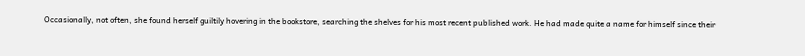Occasionally, not often, she found herself guiltily hovering in the bookstore, searching the shelves for his most recent published work. He had made quite a name for himself since their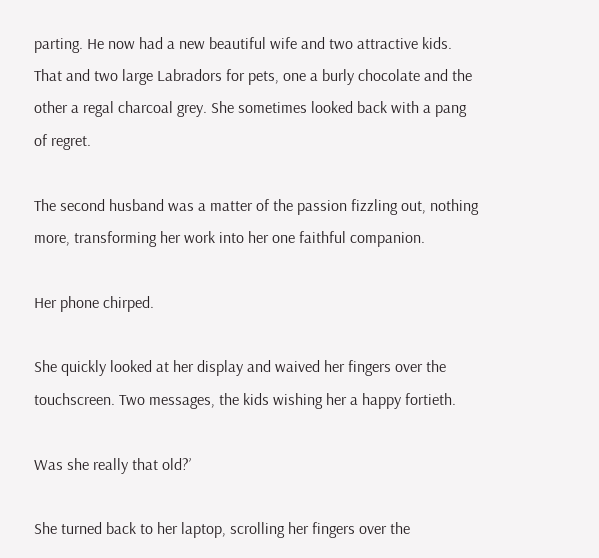parting. He now had a new beautiful wife and two attractive kids. That and two large Labradors for pets, one a burly chocolate and the other a regal charcoal grey. She sometimes looked back with a pang of regret.

The second husband was a matter of the passion fizzling out, nothing more, transforming her work into her one faithful companion.

Her phone chirped.

She quickly looked at her display and waived her fingers over the touchscreen. Two messages, the kids wishing her a happy fortieth.

Was she really that old?’

She turned back to her laptop, scrolling her fingers over the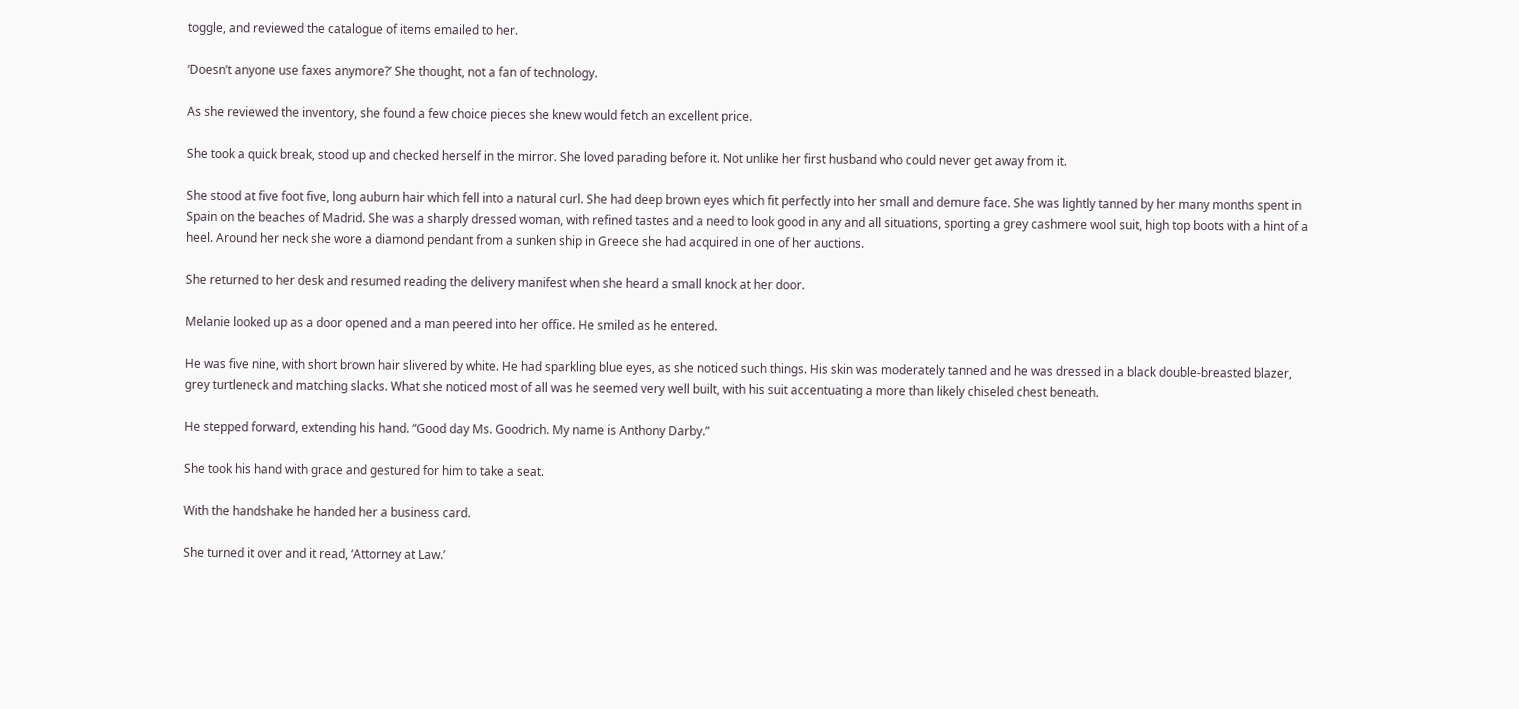toggle, and reviewed the catalogue of items emailed to her.

‘Doesn’t anyone use faxes anymore?’ She thought, not a fan of technology.

As she reviewed the inventory, she found a few choice pieces she knew would fetch an excellent price.

She took a quick break, stood up and checked herself in the mirror. She loved parading before it. Not unlike her first husband who could never get away from it.

She stood at five foot five, long auburn hair which fell into a natural curl. She had deep brown eyes which fit perfectly into her small and demure face. She was lightly tanned by her many months spent in Spain on the beaches of Madrid. She was a sharply dressed woman, with refined tastes and a need to look good in any and all situations, sporting a grey cashmere wool suit, high top boots with a hint of a heel. Around her neck she wore a diamond pendant from a sunken ship in Greece she had acquired in one of her auctions.

She returned to her desk and resumed reading the delivery manifest when she heard a small knock at her door.

Melanie looked up as a door opened and a man peered into her office. He smiled as he entered.

He was five nine, with short brown hair slivered by white. He had sparkling blue eyes, as she noticed such things. His skin was moderately tanned and he was dressed in a black double-breasted blazer, grey turtleneck and matching slacks. What she noticed most of all was he seemed very well built, with his suit accentuating a more than likely chiseled chest beneath.

He stepped forward, extending his hand. “Good day Ms. Goodrich. My name is Anthony Darby.”

She took his hand with grace and gestured for him to take a seat.

With the handshake he handed her a business card.

She turned it over and it read, ‘Attorney at Law.’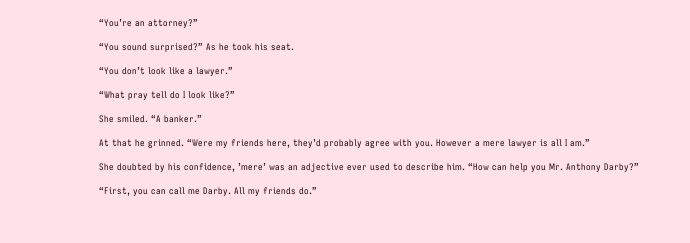“You’re an attorney?”

“You sound surprised?” As he took his seat.

“You don’t look like a lawyer.”

“What pray tell do I look like?”

She smiled. “A banker.”

At that he grinned. “Were my friends here, they’d probably agree with you. However a mere lawyer is all I am.”

She doubted by his confidence, ’mere’ was an adjective ever used to describe him. “How can help you Mr. Anthony Darby?”

“First, you can call me Darby. All my friends do.”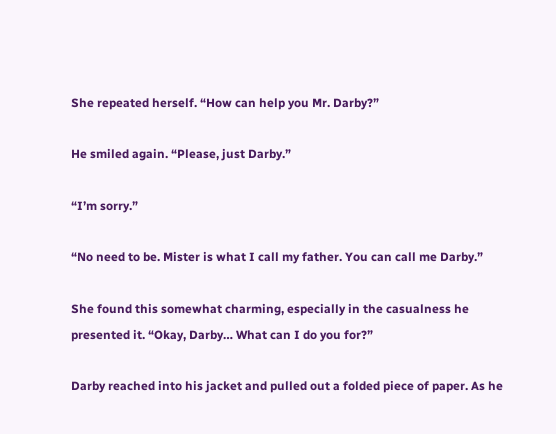She repeated herself. “How can help you Mr. Darby?”

He smiled again. “Please, just Darby.”

“I’m sorry.”

“No need to be. Mister is what I call my father. You can call me Darby.”

She found this somewhat charming, especially in the casualness he presented it. “Okay, Darby… What can I do you for?”

Darby reached into his jacket and pulled out a folded piece of paper. As he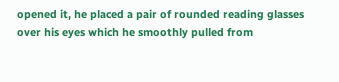opened it, he placed a pair of rounded reading glasses over his eyes which he smoothly pulled from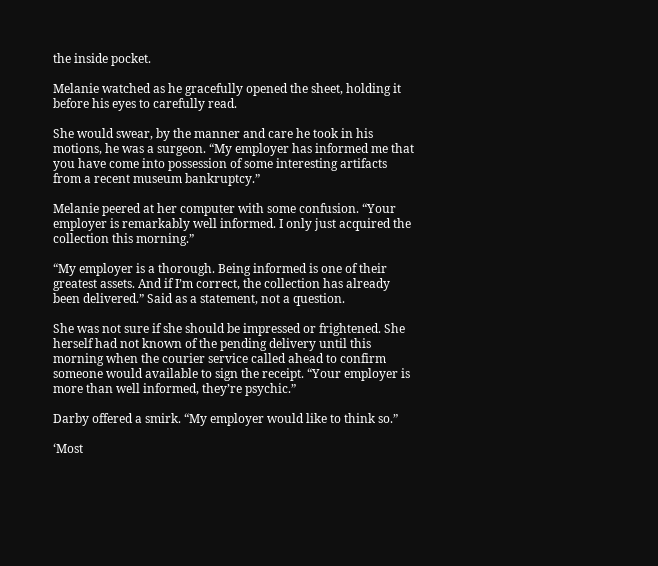the inside pocket.

Melanie watched as he gracefully opened the sheet, holding it before his eyes to carefully read.

She would swear, by the manner and care he took in his motions, he was a surgeon. “My employer has informed me that you have come into possession of some interesting artifacts from a recent museum bankruptcy.”

Melanie peered at her computer with some confusion. “Your employer is remarkably well informed. I only just acquired the collection this morning.”

“My employer is a thorough. Being informed is one of their greatest assets. And if I’m correct, the collection has already been delivered.” Said as a statement, not a question.

She was not sure if she should be impressed or frightened. She herself had not known of the pending delivery until this morning when the courier service called ahead to confirm someone would available to sign the receipt. “Your employer is more than well informed, they’re psychic.”

Darby offered a smirk. “My employer would like to think so.”

‘Most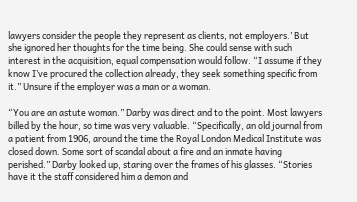lawyers consider the people they represent as clients, not employers.’ But she ignored her thoughts for the time being. She could sense with such interest in the acquisition, equal compensation would follow. “I assume if they know I’ve procured the collection already, they seek something specific from it.” Unsure if the employer was a man or a woman.

“You are an astute woman.” Darby was direct and to the point. Most lawyers billed by the hour, so time was very valuable. “Specifically, an old journal from a patient from 1906, around the time the Royal London Medical Institute was closed down. Some sort of scandal about a fire and an inmate having perished.” Darby looked up, staring over the frames of his glasses. “Stories have it the staff considered him a demon and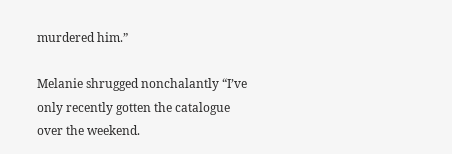murdered him.”

Melanie shrugged nonchalantly “I’ve only recently gotten the catalogue over the weekend.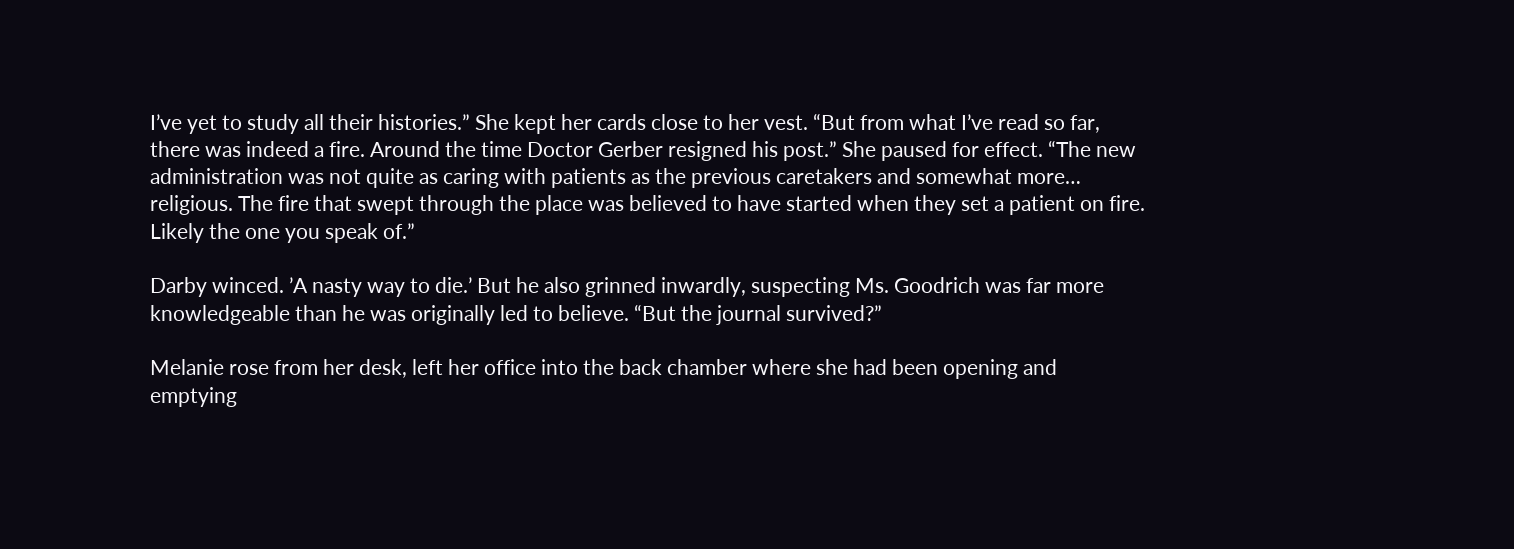I’ve yet to study all their histories.” She kept her cards close to her vest. “But from what I’ve read so far, there was indeed a fire. Around the time Doctor Gerber resigned his post.” She paused for effect. “The new administration was not quite as caring with patients as the previous caretakers and somewhat more… religious. The fire that swept through the place was believed to have started when they set a patient on fire. Likely the one you speak of.”

Darby winced. ’A nasty way to die.’ But he also grinned inwardly, suspecting Ms. Goodrich was far more knowledgeable than he was originally led to believe. “But the journal survived?”

Melanie rose from her desk, left her office into the back chamber where she had been opening and emptying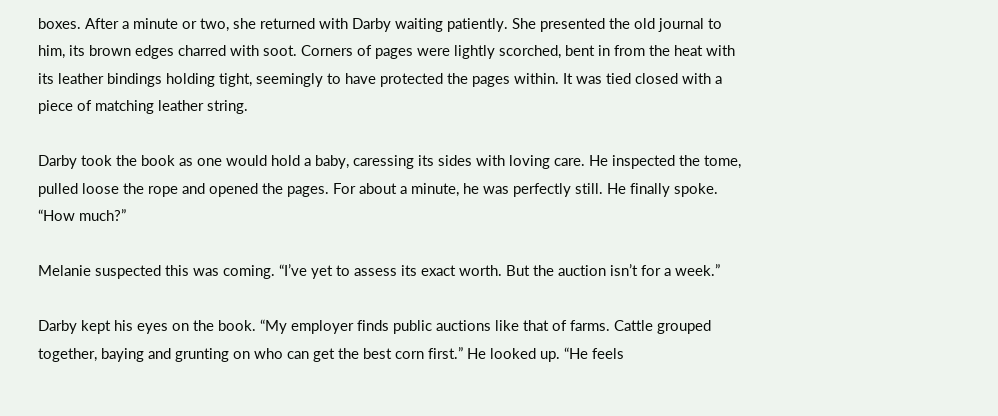boxes. After a minute or two, she returned with Darby waiting patiently. She presented the old journal to him, its brown edges charred with soot. Corners of pages were lightly scorched, bent in from the heat with its leather bindings holding tight, seemingly to have protected the pages within. It was tied closed with a piece of matching leather string.

Darby took the book as one would hold a baby, caressing its sides with loving care. He inspected the tome, pulled loose the rope and opened the pages. For about a minute, he was perfectly still. He finally spoke. “How much?”

Melanie suspected this was coming. “I’ve yet to assess its exact worth. But the auction isn’t for a week.”

Darby kept his eyes on the book. “My employer finds public auctions like that of farms. Cattle grouped together, baying and grunting on who can get the best corn first.” He looked up. “He feels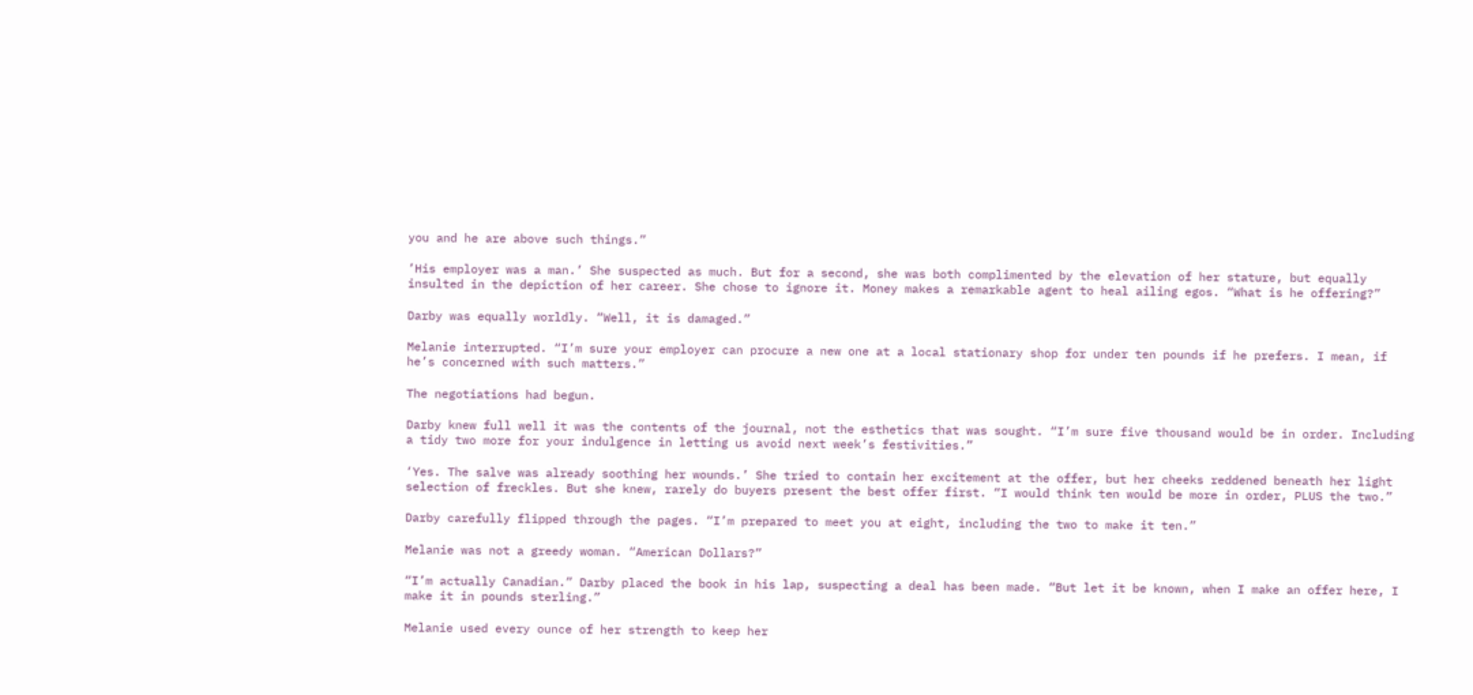you and he are above such things.”

’His employer was a man.’ She suspected as much. But for a second, she was both complimented by the elevation of her stature, but equally insulted in the depiction of her career. She chose to ignore it. Money makes a remarkable agent to heal ailing egos. “What is he offering?”

Darby was equally worldly. “Well, it is damaged.”

Melanie interrupted. “I’m sure your employer can procure a new one at a local stationary shop for under ten pounds if he prefers. I mean, if he’s concerned with such matters.”

The negotiations had begun.

Darby knew full well it was the contents of the journal, not the esthetics that was sought. “I’m sure five thousand would be in order. Including a tidy two more for your indulgence in letting us avoid next week’s festivities.”

‘Yes. The salve was already soothing her wounds.’ She tried to contain her excitement at the offer, but her cheeks reddened beneath her light selection of freckles. But she knew, rarely do buyers present the best offer first. “I would think ten would be more in order, PLUS the two.”

Darby carefully flipped through the pages. “I’m prepared to meet you at eight, including the two to make it ten.”

Melanie was not a greedy woman. “American Dollars?”

“I’m actually Canadian.” Darby placed the book in his lap, suspecting a deal has been made. “But let it be known, when I make an offer here, I make it in pounds sterling.”

Melanie used every ounce of her strength to keep her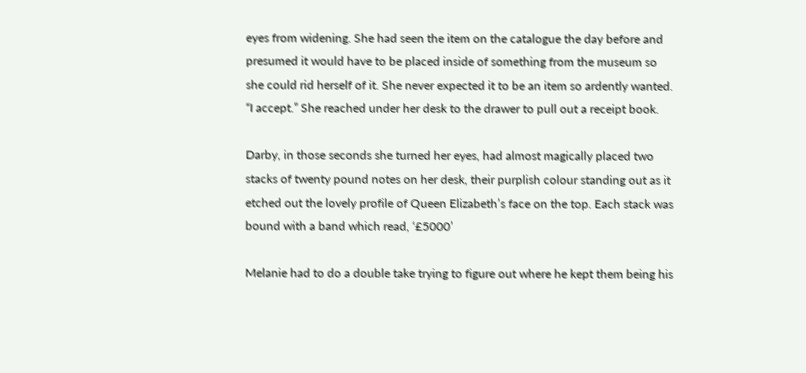eyes from widening. She had seen the item on the catalogue the day before and presumed it would have to be placed inside of something from the museum so she could rid herself of it. She never expected it to be an item so ardently wanted. “I accept.” She reached under her desk to the drawer to pull out a receipt book.

Darby, in those seconds she turned her eyes, had almost magically placed two stacks of twenty pound notes on her desk, their purplish colour standing out as it etched out the lovely profile of Queen Elizabeth’s face on the top. Each stack was bound with a band which read, ‘£5000’

Melanie had to do a double take trying to figure out where he kept them being his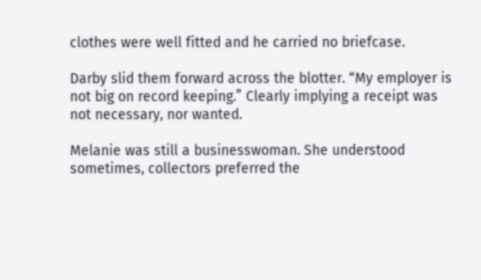clothes were well fitted and he carried no briefcase.

Darby slid them forward across the blotter. “My employer is not big on record keeping.” Clearly implying a receipt was not necessary, nor wanted.

Melanie was still a businesswoman. She understood sometimes, collectors preferred the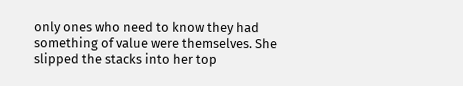only ones who need to know they had something of value were themselves. She slipped the stacks into her top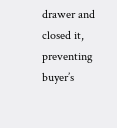drawer and closed it, preventing buyer’s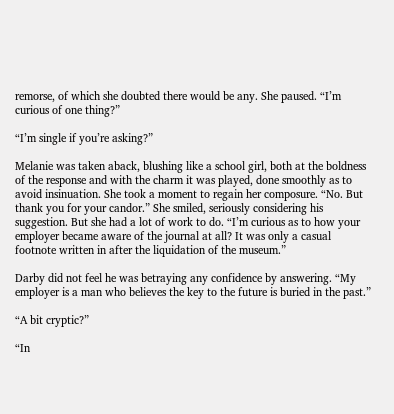remorse, of which she doubted there would be any. She paused. “I’m curious of one thing?”

“I’m single if you’re asking?”

Melanie was taken aback, blushing like a school girl, both at the boldness of the response and with the charm it was played, done smoothly as to avoid insinuation. She took a moment to regain her composure. “No. But thank you for your candor.” She smiled, seriously considering his suggestion. But she had a lot of work to do. “I’m curious as to how your employer became aware of the journal at all? It was only a casual footnote written in after the liquidation of the museum.”

Darby did not feel he was betraying any confidence by answering. “My employer is a man who believes the key to the future is buried in the past.”

“A bit cryptic?”

“In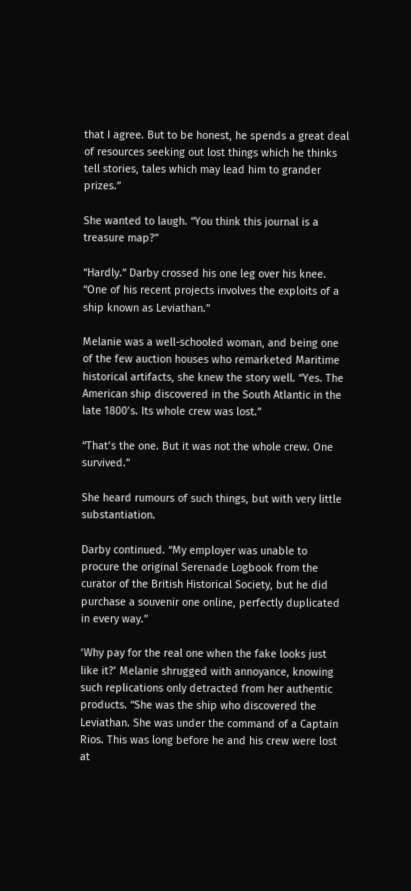that I agree. But to be honest, he spends a great deal of resources seeking out lost things which he thinks tell stories, tales which may lead him to grander prizes.”

She wanted to laugh. “You think this journal is a treasure map?”

“Hardly.” Darby crossed his one leg over his knee. “One of his recent projects involves the exploits of a ship known as Leviathan.”

Melanie was a well-schooled woman, and being one of the few auction houses who remarketed Maritime historical artifacts, she knew the story well. “Yes. The American ship discovered in the South Atlantic in the late 1800’s. Its whole crew was lost.”

“That’s the one. But it was not the whole crew. One survived.”

She heard rumours of such things, but with very little substantiation.

Darby continued. “My employer was unable to procure the original Serenade Logbook from the curator of the British Historical Society, but he did purchase a souvenir one online, perfectly duplicated in every way.”

‘Why pay for the real one when the fake looks just like it?’ Melanie shrugged with annoyance, knowing such replications only detracted from her authentic products. “She was the ship who discovered the Leviathan. She was under the command of a Captain Rios. This was long before he and his crew were lost at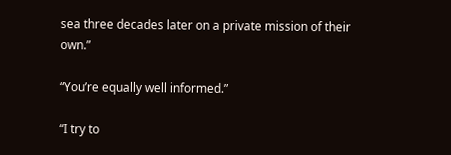sea three decades later on a private mission of their own.”

“You’re equally well informed.”

“I try to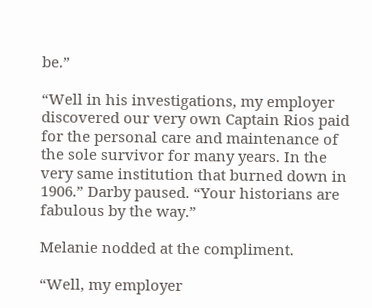be.”

“Well in his investigations, my employer discovered our very own Captain Rios paid for the personal care and maintenance of the sole survivor for many years. In the very same institution that burned down in 1906.” Darby paused. “Your historians are fabulous by the way.”

Melanie nodded at the compliment.

“Well, my employer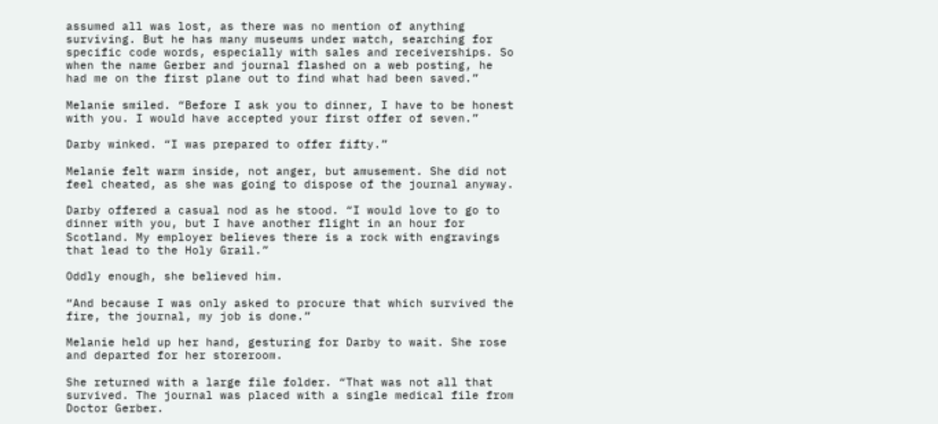assumed all was lost, as there was no mention of anything surviving. But he has many museums under watch, searching for specific code words, especially with sales and receiverships. So when the name Gerber and journal flashed on a web posting, he had me on the first plane out to find what had been saved.”

Melanie smiled. “Before I ask you to dinner, I have to be honest with you. I would have accepted your first offer of seven.”

Darby winked. “I was prepared to offer fifty.”

Melanie felt warm inside, not anger, but amusement. She did not feel cheated, as she was going to dispose of the journal anyway.

Darby offered a casual nod as he stood. “I would love to go to dinner with you, but I have another flight in an hour for Scotland. My employer believes there is a rock with engravings that lead to the Holy Grail.”

Oddly enough, she believed him.

“And because I was only asked to procure that which survived the fire, the journal, my job is done.”

Melanie held up her hand, gesturing for Darby to wait. She rose and departed for her storeroom.

She returned with a large file folder. “That was not all that survived. The journal was placed with a single medical file from Doctor Gerber.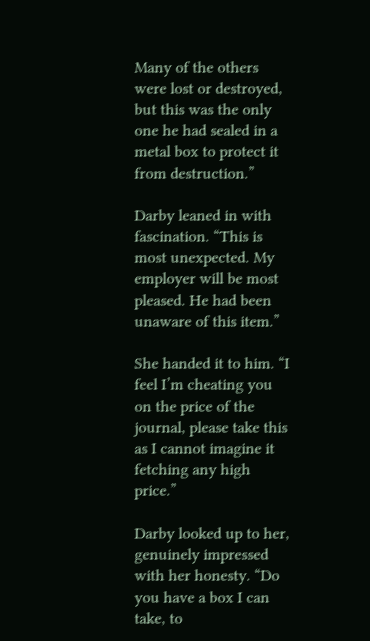Many of the others were lost or destroyed, but this was the only one he had sealed in a metal box to protect it from destruction.”

Darby leaned in with fascination. “This is most unexpected. My employer will be most pleased. He had been unaware of this item.”

She handed it to him. “I feel I’m cheating you on the price of the journal, please take this as I cannot imagine it fetching any high price.”

Darby looked up to her, genuinely impressed with her honesty. “Do you have a box I can take, to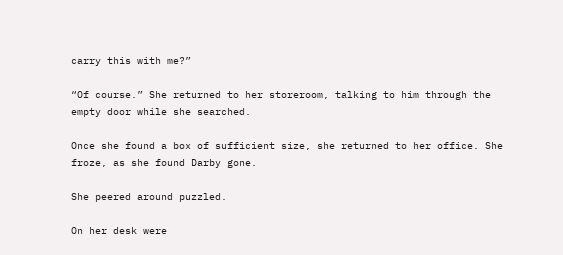carry this with me?”

“Of course.” She returned to her storeroom, talking to him through the empty door while she searched.

Once she found a box of sufficient size, she returned to her office. She froze, as she found Darby gone.

She peered around puzzled.

On her desk were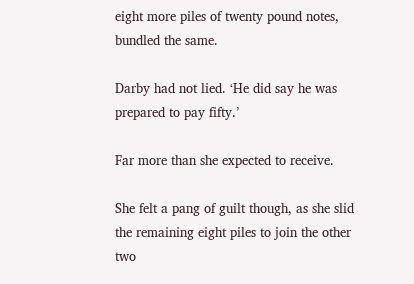eight more piles of twenty pound notes, bundled the same.

Darby had not lied. ‘He did say he was prepared to pay fifty.’

Far more than she expected to receive.

She felt a pang of guilt though, as she slid the remaining eight piles to join the other two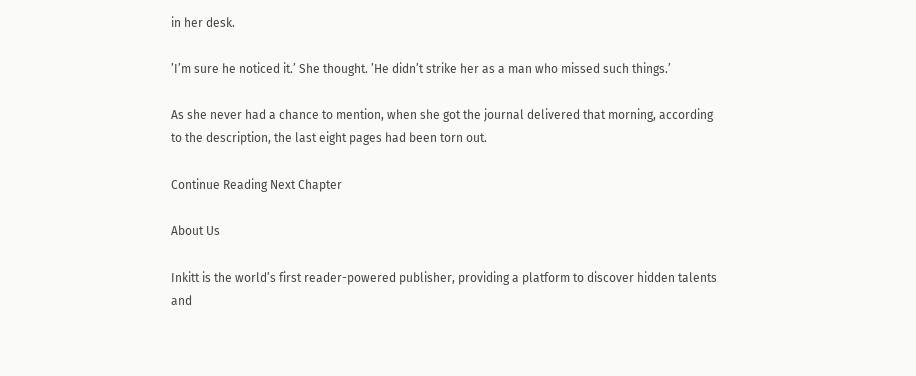in her desk.

’I’m sure he noticed it.’ She thought. ’He didn’t strike her as a man who missed such things.’

As she never had a chance to mention, when she got the journal delivered that morning, according to the description, the last eight pages had been torn out.

Continue Reading Next Chapter

About Us

Inkitt is the world’s first reader-powered publisher, providing a platform to discover hidden talents and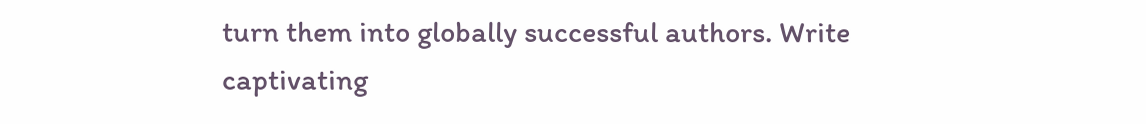turn them into globally successful authors. Write captivating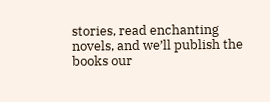stories, read enchanting novels, and we’ll publish the books our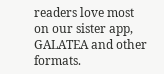readers love most on our sister app, GALATEA and other formats.